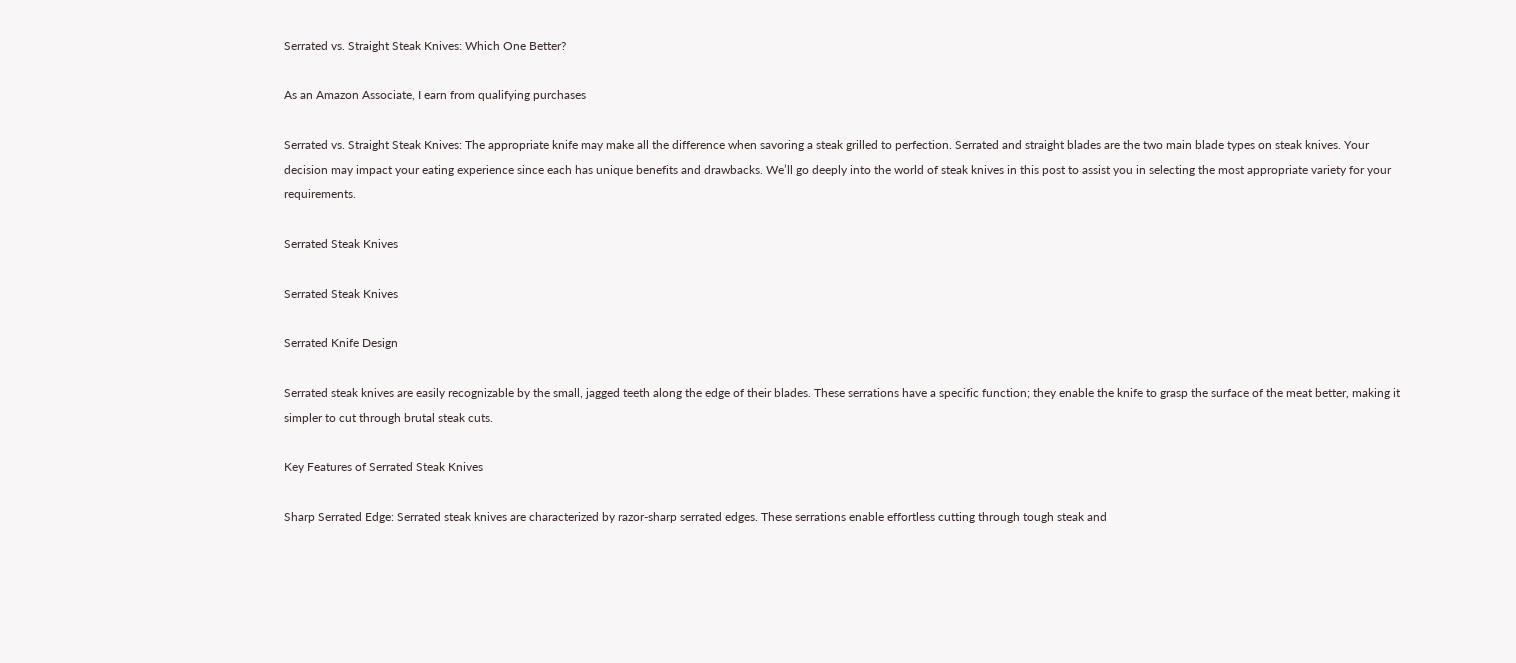Serrated vs. Straight Steak Knives: Which One Better?

As an Amazon Associate, I earn from qualifying purchases

Serrated vs. Straight Steak Knives: The appropriate knife may make all the difference when savoring a steak grilled to perfection. Serrated and straight blades are the two main blade types on steak knives. Your decision may impact your eating experience since each has unique benefits and drawbacks. We’ll go deeply into the world of steak knives in this post to assist you in selecting the most appropriate variety for your requirements.

Serrated Steak Knives

Serrated Steak Knives

Serrated Knife Design

Serrated steak knives are easily recognizable by the small, jagged teeth along the edge of their blades. These serrations have a specific function; they enable the knife to grasp the surface of the meat better, making it simpler to cut through brutal steak cuts.

Key Features of Serrated Steak Knives

Sharp Serrated Edge: Serrated steak knives are characterized by razor-sharp serrated edges. These serrations enable effortless cutting through tough steak and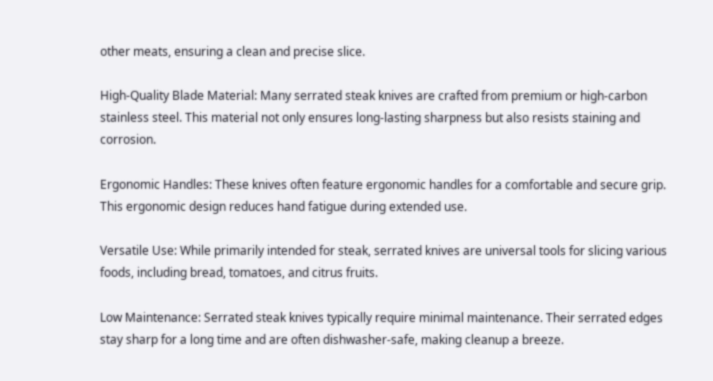other meats, ensuring a clean and precise slice.

High-Quality Blade Material: Many serrated steak knives are crafted from premium or high-carbon stainless steel. This material not only ensures long-lasting sharpness but also resists staining and corrosion.

Ergonomic Handles: These knives often feature ergonomic handles for a comfortable and secure grip. This ergonomic design reduces hand fatigue during extended use.

Versatile Use: While primarily intended for steak, serrated knives are universal tools for slicing various foods, including bread, tomatoes, and citrus fruits.

Low Maintenance: Serrated steak knives typically require minimal maintenance. Their serrated edges stay sharp for a long time and are often dishwasher-safe, making cleanup a breeze.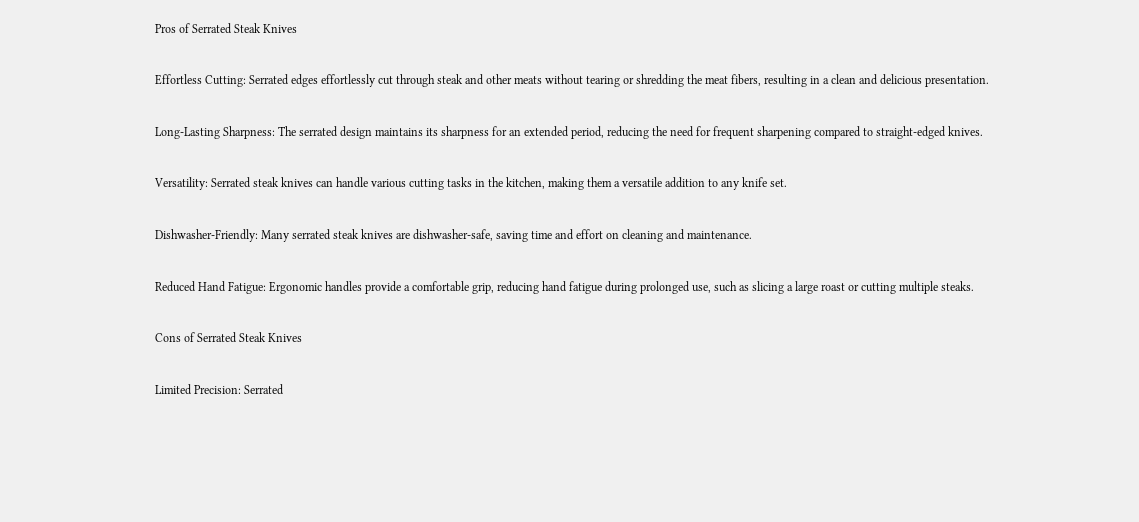Pros of Serrated Steak Knives

Effortless Cutting: Serrated edges effortlessly cut through steak and other meats without tearing or shredding the meat fibers, resulting in a clean and delicious presentation.

Long-Lasting Sharpness: The serrated design maintains its sharpness for an extended period, reducing the need for frequent sharpening compared to straight-edged knives.

Versatility: Serrated steak knives can handle various cutting tasks in the kitchen, making them a versatile addition to any knife set.

Dishwasher-Friendly: Many serrated steak knives are dishwasher-safe, saving time and effort on cleaning and maintenance.

Reduced Hand Fatigue: Ergonomic handles provide a comfortable grip, reducing hand fatigue during prolonged use, such as slicing a large roast or cutting multiple steaks.

Cons of Serrated Steak Knives

Limited Precision: Serrated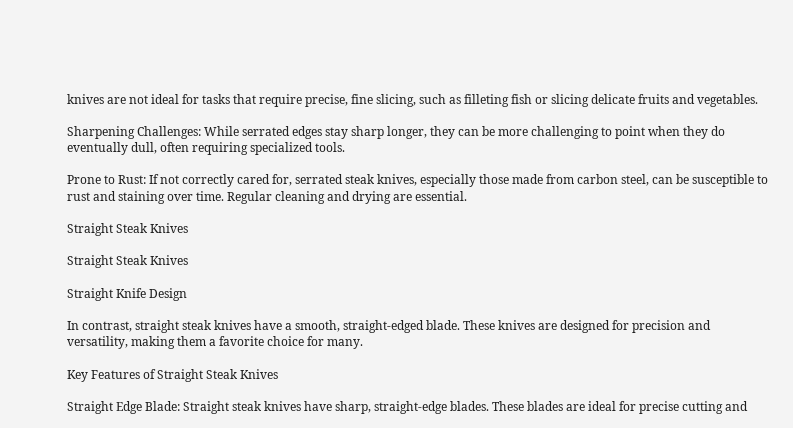knives are not ideal for tasks that require precise, fine slicing, such as filleting fish or slicing delicate fruits and vegetables.

Sharpening Challenges: While serrated edges stay sharp longer, they can be more challenging to point when they do eventually dull, often requiring specialized tools.

Prone to Rust: If not correctly cared for, serrated steak knives, especially those made from carbon steel, can be susceptible to rust and staining over time. Regular cleaning and drying are essential.

Straight Steak Knives

Straight Steak Knives

Straight Knife Design

In contrast, straight steak knives have a smooth, straight-edged blade. These knives are designed for precision and versatility, making them a favorite choice for many.

Key Features of Straight Steak Knives

Straight Edge Blade: Straight steak knives have sharp, straight-edge blades. These blades are ideal for precise cutting and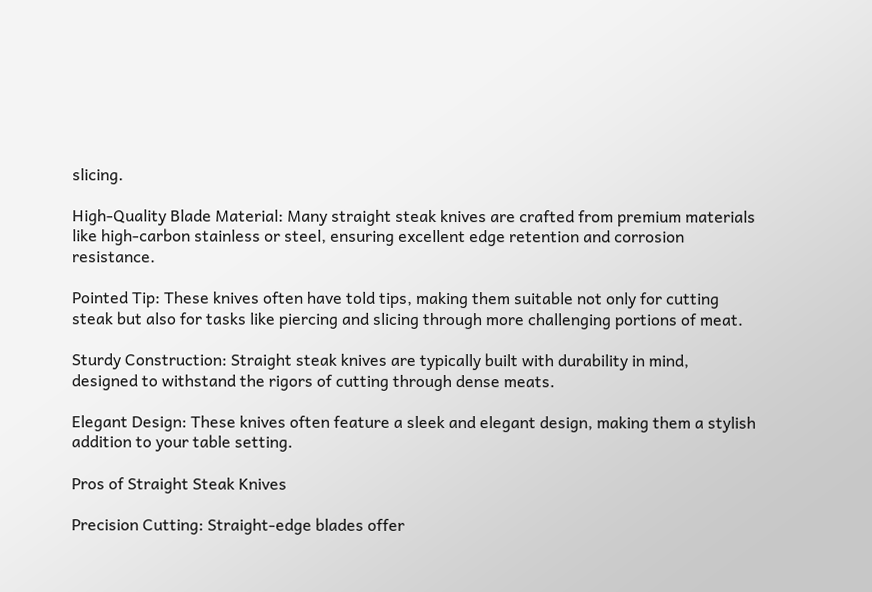slicing.

High-Quality Blade Material: Many straight steak knives are crafted from premium materials like high-carbon stainless or steel, ensuring excellent edge retention and corrosion resistance.

Pointed Tip: These knives often have told tips, making them suitable not only for cutting steak but also for tasks like piercing and slicing through more challenging portions of meat.

Sturdy Construction: Straight steak knives are typically built with durability in mind, designed to withstand the rigors of cutting through dense meats.

Elegant Design: These knives often feature a sleek and elegant design, making them a stylish addition to your table setting.

Pros of Straight Steak Knives

Precision Cutting: Straight-edge blades offer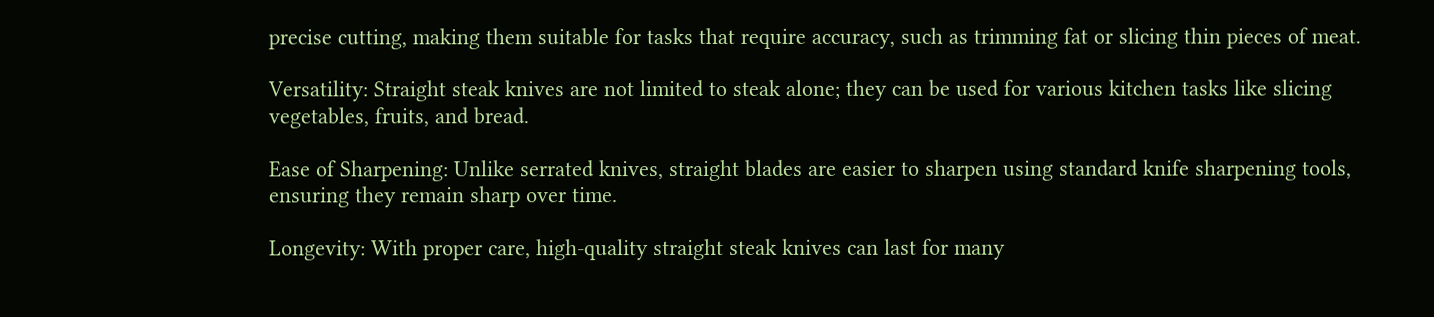precise cutting, making them suitable for tasks that require accuracy, such as trimming fat or slicing thin pieces of meat.

Versatility: Straight steak knives are not limited to steak alone; they can be used for various kitchen tasks like slicing vegetables, fruits, and bread.

Ease of Sharpening: Unlike serrated knives, straight blades are easier to sharpen using standard knife sharpening tools, ensuring they remain sharp over time.

Longevity: With proper care, high-quality straight steak knives can last for many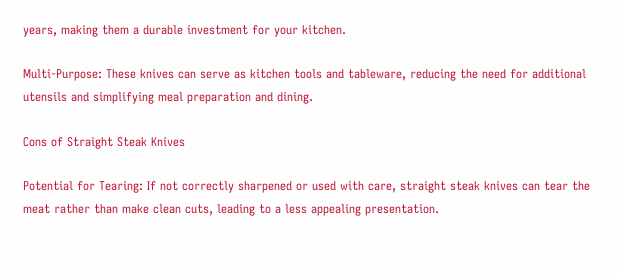years, making them a durable investment for your kitchen.

Multi-Purpose: These knives can serve as kitchen tools and tableware, reducing the need for additional utensils and simplifying meal preparation and dining.

Cons of Straight Steak Knives

Potential for Tearing: If not correctly sharpened or used with care, straight steak knives can tear the meat rather than make clean cuts, leading to a less appealing presentation.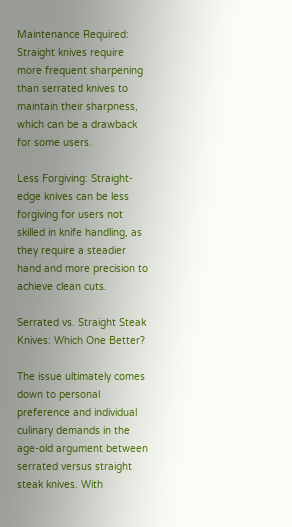Maintenance Required: Straight knives require more frequent sharpening than serrated knives to maintain their sharpness, which can be a drawback for some users.

Less Forgiving: Straight-edge knives can be less forgiving for users not skilled in knife handling, as they require a steadier hand and more precision to achieve clean cuts.

Serrated vs. Straight Steak Knives: Which One Better?

The issue ultimately comes down to personal preference and individual culinary demands in the age-old argument between serrated versus straight steak knives. With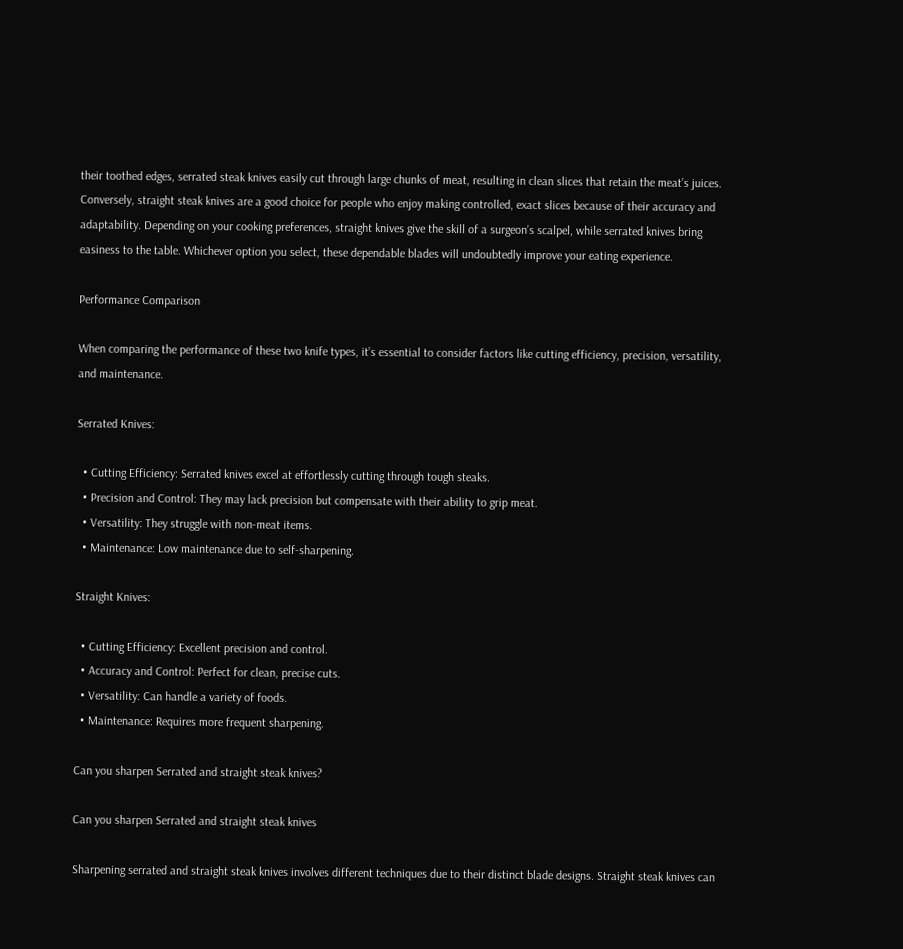their toothed edges, serrated steak knives easily cut through large chunks of meat, resulting in clean slices that retain the meat’s juices. Conversely, straight steak knives are a good choice for people who enjoy making controlled, exact slices because of their accuracy and adaptability. Depending on your cooking preferences, straight knives give the skill of a surgeon’s scalpel, while serrated knives bring easiness to the table. Whichever option you select, these dependable blades will undoubtedly improve your eating experience.

Performance Comparison

When comparing the performance of these two knife types, it’s essential to consider factors like cutting efficiency, precision, versatility, and maintenance.

Serrated Knives:

  • Cutting Efficiency: Serrated knives excel at effortlessly cutting through tough steaks.
  • Precision and Control: They may lack precision but compensate with their ability to grip meat.
  • Versatility: They struggle with non-meat items.
  • Maintenance: Low maintenance due to self-sharpening.

Straight Knives:

  • Cutting Efficiency: Excellent precision and control.
  • Accuracy and Control: Perfect for clean, precise cuts.
  • Versatility: Can handle a variety of foods.
  • Maintenance: Requires more frequent sharpening.

Can you sharpen Serrated and straight steak knives?

Can you sharpen Serrated and straight steak knives

Sharpening serrated and straight steak knives involves different techniques due to their distinct blade designs. Straight steak knives can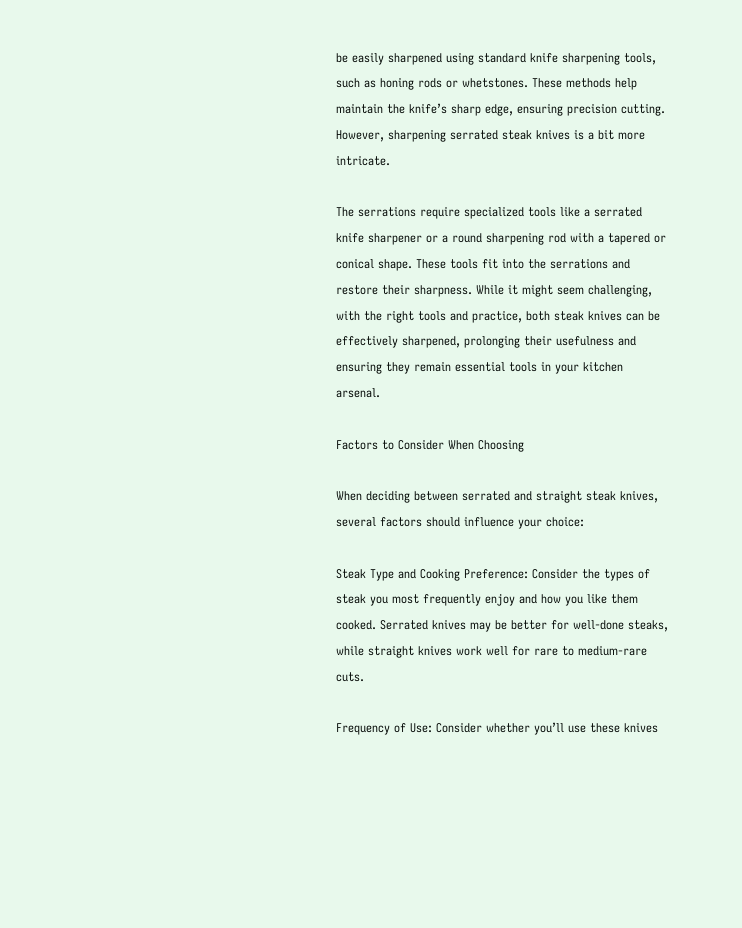be easily sharpened using standard knife sharpening tools, such as honing rods or whetstones. These methods help maintain the knife’s sharp edge, ensuring precision cutting. However, sharpening serrated steak knives is a bit more intricate.

The serrations require specialized tools like a serrated knife sharpener or a round sharpening rod with a tapered or conical shape. These tools fit into the serrations and restore their sharpness. While it might seem challenging, with the right tools and practice, both steak knives can be effectively sharpened, prolonging their usefulness and ensuring they remain essential tools in your kitchen arsenal.

Factors to Consider When Choosing

When deciding between serrated and straight steak knives, several factors should influence your choice:

Steak Type and Cooking Preference: Consider the types of steak you most frequently enjoy and how you like them cooked. Serrated knives may be better for well-done steaks, while straight knives work well for rare to medium-rare cuts.

Frequency of Use: Consider whether you’ll use these knives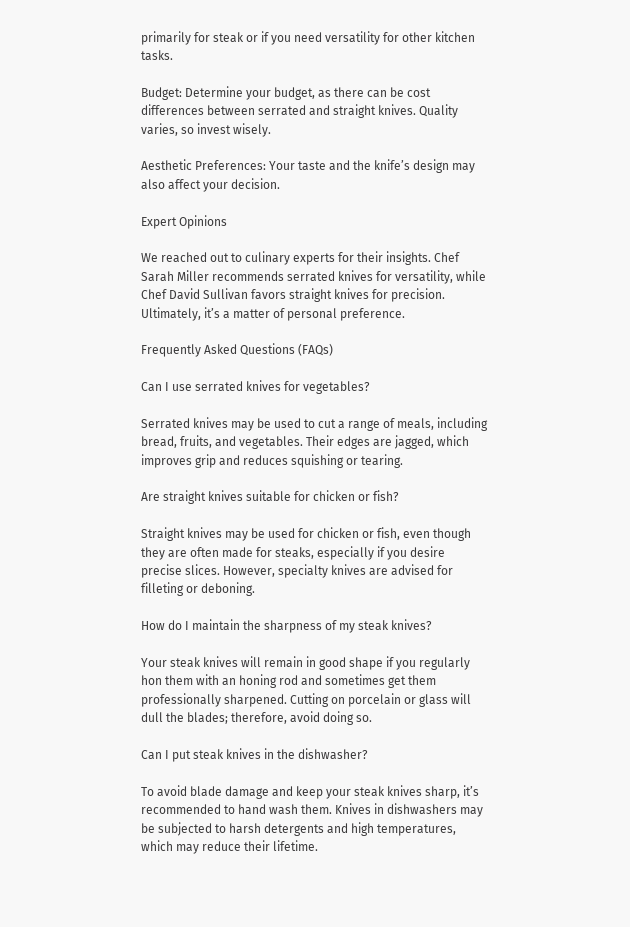primarily for steak or if you need versatility for other kitchen tasks.

Budget: Determine your budget, as there can be cost differences between serrated and straight knives. Quality varies, so invest wisely.

Aesthetic Preferences: Your taste and the knife’s design may also affect your decision.

Expert Opinions

We reached out to culinary experts for their insights. Chef Sarah Miller recommends serrated knives for versatility, while Chef David Sullivan favors straight knives for precision. Ultimately, it’s a matter of personal preference.

Frequently Asked Questions (FAQs)

Can I use serrated knives for vegetables?

Serrated knives may be used to cut a range of meals, including bread, fruits, and vegetables. Their edges are jagged, which improves grip and reduces squishing or tearing.

Are straight knives suitable for chicken or fish?

Straight knives may be used for chicken or fish, even though they are often made for steaks, especially if you desire precise slices. However, specialty knives are advised for filleting or deboning.

How do I maintain the sharpness of my steak knives?

Your steak knives will remain in good shape if you regularly hon them with an honing rod and sometimes get them professionally sharpened. Cutting on porcelain or glass will dull the blades; therefore, avoid doing so.

Can I put steak knives in the dishwasher?

To avoid blade damage and keep your steak knives sharp, it’s recommended to hand wash them. Knives in dishwashers may be subjected to harsh detergents and high temperatures, which may reduce their lifetime.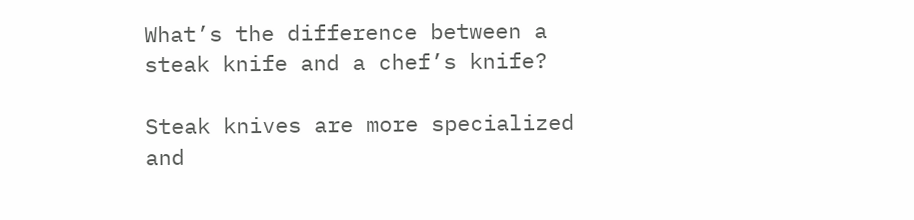What’s the difference between a steak knife and a chef’s knife?

Steak knives are more specialized and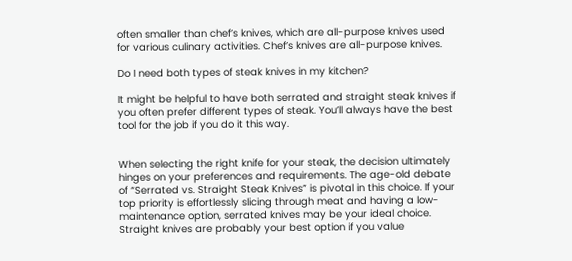often smaller than chef’s knives, which are all-purpose knives used for various culinary activities. Chef’s knives are all-purpose knives.

Do I need both types of steak knives in my kitchen?

It might be helpful to have both serrated and straight steak knives if you often prefer different types of steak. You’ll always have the best tool for the job if you do it this way.


When selecting the right knife for your steak, the decision ultimately hinges on your preferences and requirements. The age-old debate of “Serrated vs. Straight Steak Knives” is pivotal in this choice. If your top priority is effortlessly slicing through meat and having a low-maintenance option, serrated knives may be your ideal choice. Straight knives are probably your best option if you value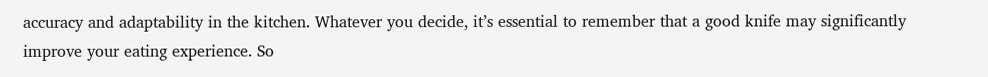accuracy and adaptability in the kitchen. Whatever you decide, it’s essential to remember that a good knife may significantly improve your eating experience. So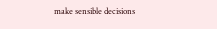make sensible decisions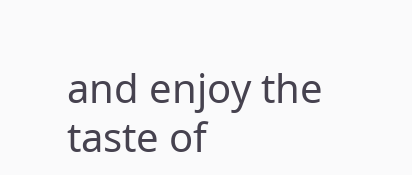and enjoy the taste of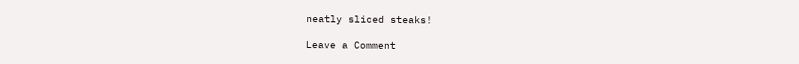neatly sliced steaks!

Leave a Comment